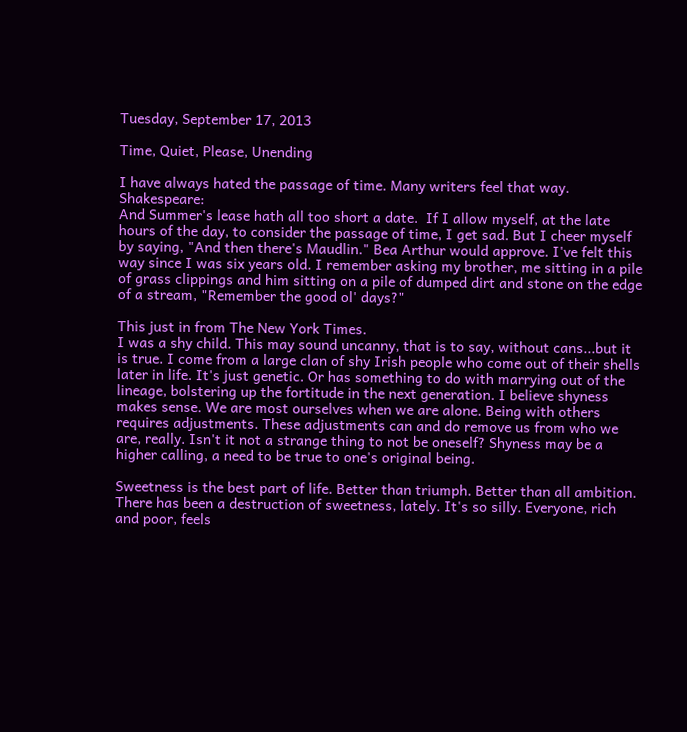Tuesday, September 17, 2013

Time, Quiet, Please, Unending

I have always hated the passage of time. Many writers feel that way. Shakespeare:
And Summer's lease hath all too short a date.  If I allow myself, at the late hours of the day, to consider the passage of time, I get sad. But I cheer myself by saying, "And then there's Maudlin." Bea Arthur would approve. I've felt this way since I was six years old. I remember asking my brother, me sitting in a pile of grass clippings and him sitting on a pile of dumped dirt and stone on the edge of a stream, "Remember the good ol' days?"

This just in from The New York Times.
I was a shy child. This may sound uncanny, that is to say, without cans...but it is true. I come from a large clan of shy Irish people who come out of their shells later in life. It's just genetic. Or has something to do with marrying out of the lineage, bolstering up the fortitude in the next generation. I believe shyness makes sense. We are most ourselves when we are alone. Being with others requires adjustments. These adjustments can and do remove us from who we are, really. Isn't it not a strange thing to not be oneself? Shyness may be a higher calling, a need to be true to one's original being.

Sweetness is the best part of life. Better than triumph. Better than all ambition. There has been a destruction of sweetness, lately. It's so silly. Everyone, rich and poor, feels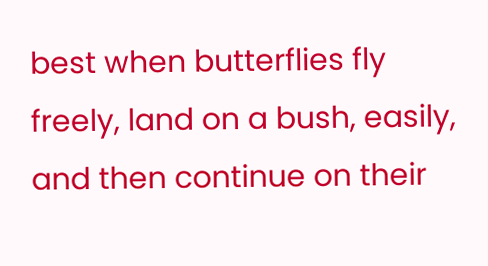best when butterflies fly freely, land on a bush, easily, and then continue on their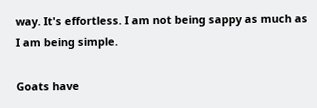way. It's effortless. I am not being sappy as much as I am being simple.

Goats have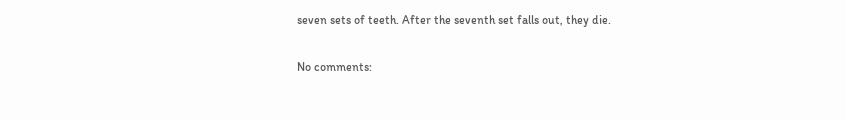seven sets of teeth. After the seventh set falls out, they die.

No comments: